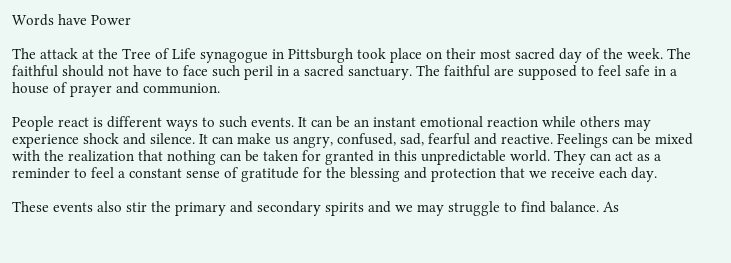Words have Power

The attack at the Tree of Life synagogue in Pittsburgh took place on their most sacred day of the week. The faithful should not have to face such peril in a sacred sanctuary. The faithful are supposed to feel safe in a house of prayer and communion.

People react is different ways to such events. It can be an instant emotional reaction while others may experience shock and silence. It can make us angry, confused, sad, fearful and reactive. Feelings can be mixed with the realization that nothing can be taken for granted in this unpredictable world. They can act as a reminder to feel a constant sense of gratitude for the blessing and protection that we receive each day.

These events also stir the primary and secondary spirits and we may struggle to find balance. As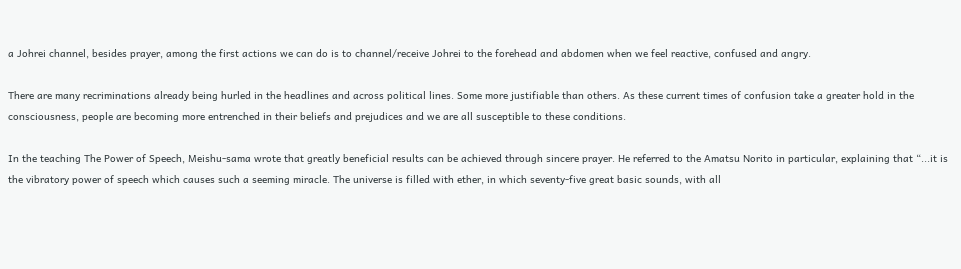a Johrei channel, besides prayer, among the first actions we can do is to channel/receive Johrei to the forehead and abdomen when we feel reactive, confused and angry.

There are many recriminations already being hurled in the headlines and across political lines. Some more justifiable than others. As these current times of confusion take a greater hold in the consciousness, people are becoming more entrenched in their beliefs and prejudices and we are all susceptible to these conditions.

In the teaching The Power of Speech, Meishu-sama wrote that greatly beneficial results can be achieved through sincere prayer. He referred to the Amatsu Norito in particular, explaining that “...it is the vibratory power of speech which causes such a seeming miracle. The universe is filled with ether, in which seventy-five great basic sounds, with all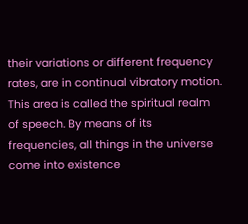their variations or different frequency rates, are in continual vibratory motion. This area is called the spiritual realm of speech. By means of its frequencies, all things in the universe come into existence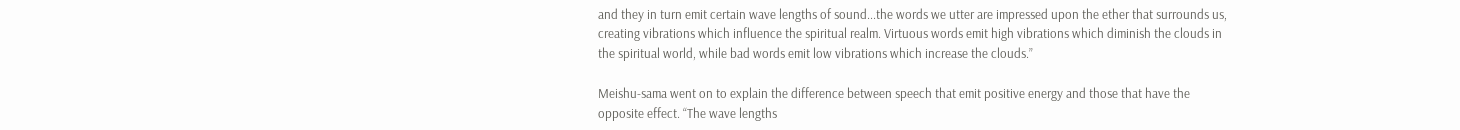and they in turn emit certain wave lengths of sound...the words we utter are impressed upon the ether that surrounds us, creating vibrations which influence the spiritual realm. Virtuous words emit high vibrations which diminish the clouds in the spiritual world, while bad words emit low vibrations which increase the clouds.”

Meishu-sama went on to explain the difference between speech that emit positive energy and those that have the opposite effect. “The wave lengths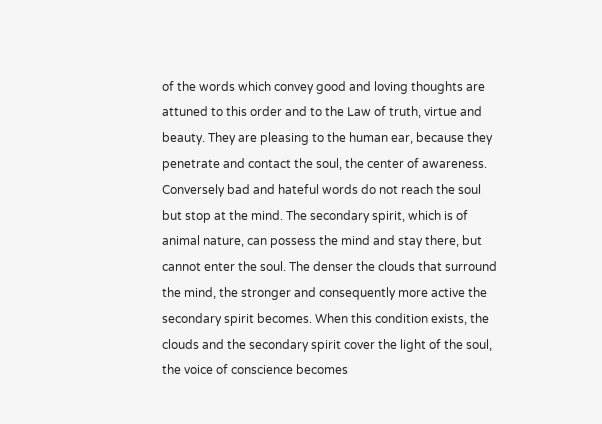of the words which convey good and loving thoughts are attuned to this order and to the Law of truth, virtue and beauty. They are pleasing to the human ear, because they penetrate and contact the soul, the center of awareness. Conversely bad and hateful words do not reach the soul but stop at the mind. The secondary spirit, which is of animal nature, can possess the mind and stay there, but cannot enter the soul. The denser the clouds that surround the mind, the stronger and consequently more active the secondary spirit becomes. When this condition exists, the clouds and the secondary spirit cover the light of the soul, the voice of conscience becomes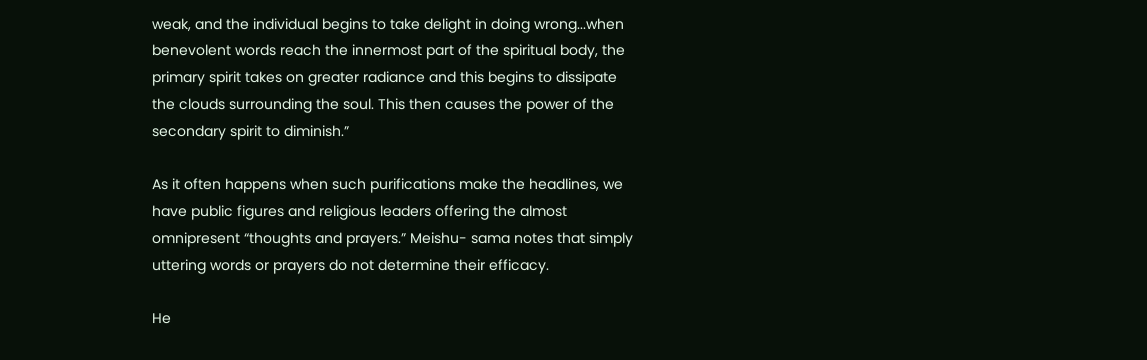weak, and the individual begins to take delight in doing wrong...when benevolent words reach the innermost part of the spiritual body, the primary spirit takes on greater radiance and this begins to dissipate the clouds surrounding the soul. This then causes the power of the secondary spirit to diminish.”

As it often happens when such purifications make the headlines, we have public figures and religious leaders offering the almost omnipresent “thoughts and prayers.” Meishu- sama notes that simply uttering words or prayers do not determine their efficacy.

He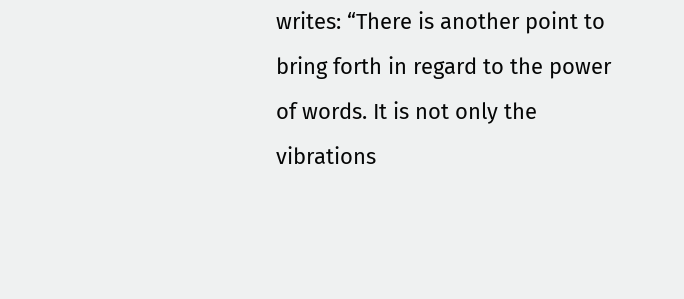writes: “There is another point to bring forth in regard to the power of words. It is not only the vibrations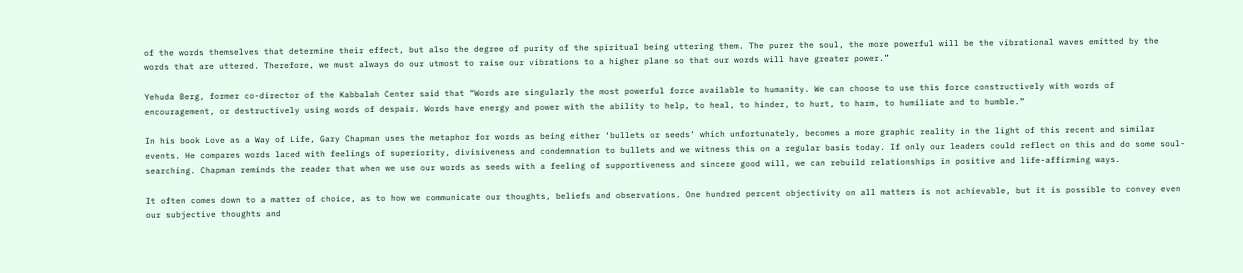of the words themselves that determine their effect, but also the degree of purity of the spiritual being uttering them. The purer the soul, the more powerful will be the vibrational waves emitted by the words that are uttered. Therefore, we must always do our utmost to raise our vibrations to a higher plane so that our words will have greater power.”

Yehuda Berg, former co-director of the Kabbalah Center said that “Words are singularly the most powerful force available to humanity. We can choose to use this force constructively with words of encouragement, or destructively using words of despair. Words have energy and power with the ability to help, to heal, to hinder, to hurt, to harm, to humiliate and to humble.”

In his book Love as a Way of Life, Gary Chapman uses the metaphor for words as being either ‘bullets or seeds’ which unfortunately, becomes a more graphic reality in the light of this recent and similar events. He compares words laced with feelings of superiority, divisiveness and condemnation to bullets and we witness this on a regular basis today. If only our leaders could reflect on this and do some soul-searching. Chapman reminds the reader that when we use our words as seeds with a feeling of supportiveness and sincere good will, we can rebuild relationships in positive and life-affirming ways.

It often comes down to a matter of choice, as to how we communicate our thoughts, beliefs and observations. One hundred percent objectivity on all matters is not achievable, but it is possible to convey even our subjective thoughts and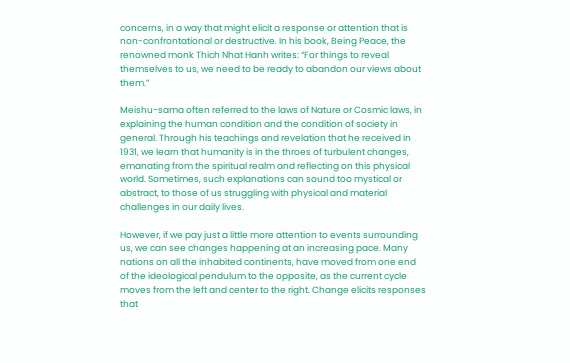concerns, in a way that might elicit a response or attention that is non-confrontational or destructive. In his book, Being Peace, the renowned monk Thich Nhat Hanh writes: “For things to reveal themselves to us, we need to be ready to abandon our views about them.”

Meishu-sama often referred to the laws of Nature or Cosmic laws, in explaining the human condition and the condition of society in general. Through his teachings and revelation that he received in 1931, we learn that humanity is in the throes of turbulent changes, emanating from the spiritual realm and reflecting on this physical world. Sometimes, such explanations can sound too mystical or abstract, to those of us struggling with physical and material challenges in our daily lives.

However, if we pay just a little more attention to events surrounding us, we can see changes happening at an increasing pace. Many nations on all the inhabited continents, have moved from one end of the ideological pendulum to the opposite, as the current cycle moves from the left and center to the right. Change elicits responses that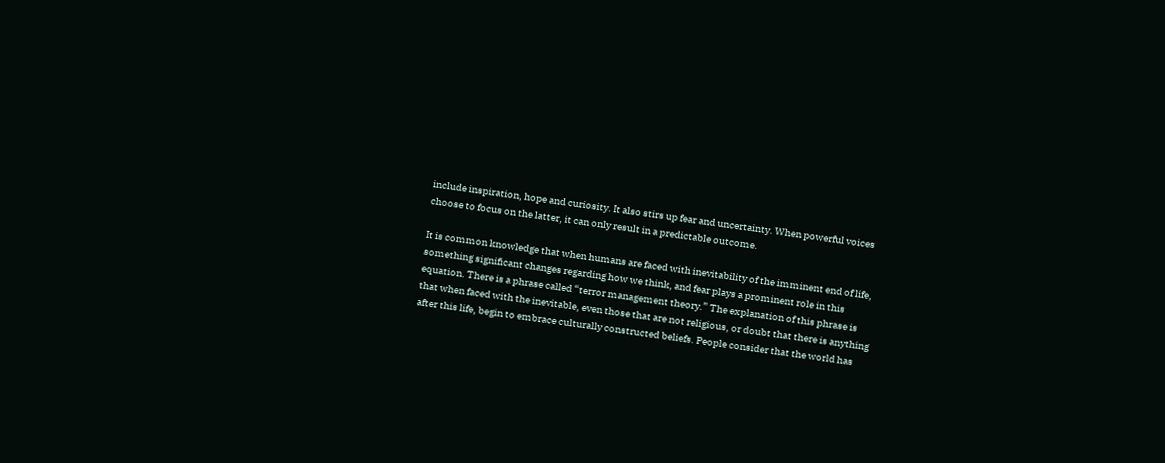include inspiration, hope and curiosity. It also stirs up fear and uncertainty. When powerful voices choose to focus on the latter, it can only result in a predictable outcome.

It is common knowledge that when humans are faced with inevitability of the imminent end of life, something significant changes regarding how we think, and fear plays a prominent role in this equation. There is a phrase called “terror management theory.” The explanation of this phrase is that when faced with the inevitable, even those that are not religious, or doubt that there is anything after this life, begin to embrace culturally constructed beliefs. People consider that the world has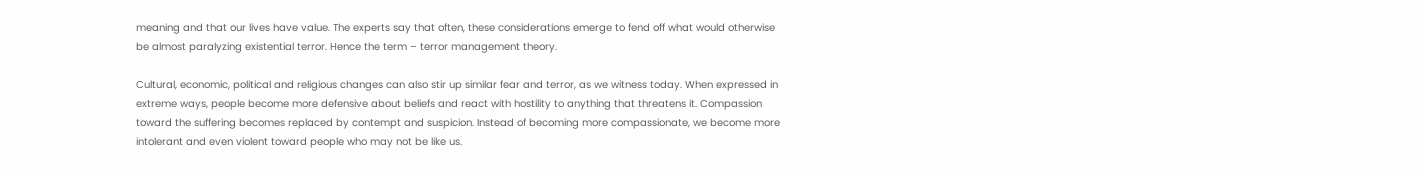meaning and that our lives have value. The experts say that often, these considerations emerge to fend off what would otherwise be almost paralyzing existential terror. Hence the term – terror management theory.

Cultural, economic, political and religious changes can also stir up similar fear and terror, as we witness today. When expressed in extreme ways, people become more defensive about beliefs and react with hostility to anything that threatens it. Compassion toward the suffering becomes replaced by contempt and suspicion. Instead of becoming more compassionate, we become more intolerant and even violent toward people who may not be like us.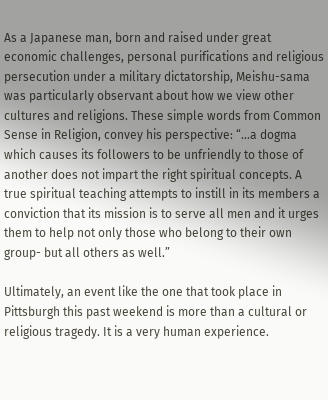As a Japanese man, born and raised under great economic challenges, personal purifications and religious persecution under a military dictatorship, Meishu-sama was particularly observant about how we view other cultures and religions. These simple words from Common Sense in Religion, convey his perspective: “...a dogma which causes its followers to be unfriendly to those of another does not impart the right spiritual concepts. A true spiritual teaching attempts to instill in its members a conviction that its mission is to serve all men and it urges them to help not only those who belong to their own group- but all others as well.”

Ultimately, an event like the one that took place in Pittsburgh this past weekend is more than a cultural or religious tragedy. It is a very human experience.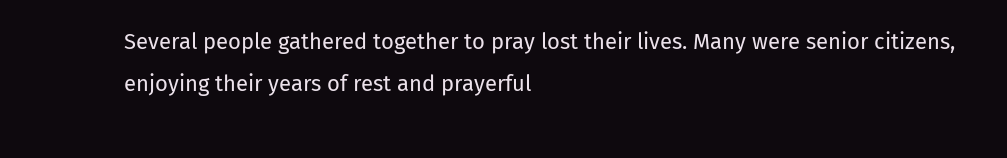Several people gathered together to pray lost their lives. Many were senior citizens, enjoying their years of rest and prayerful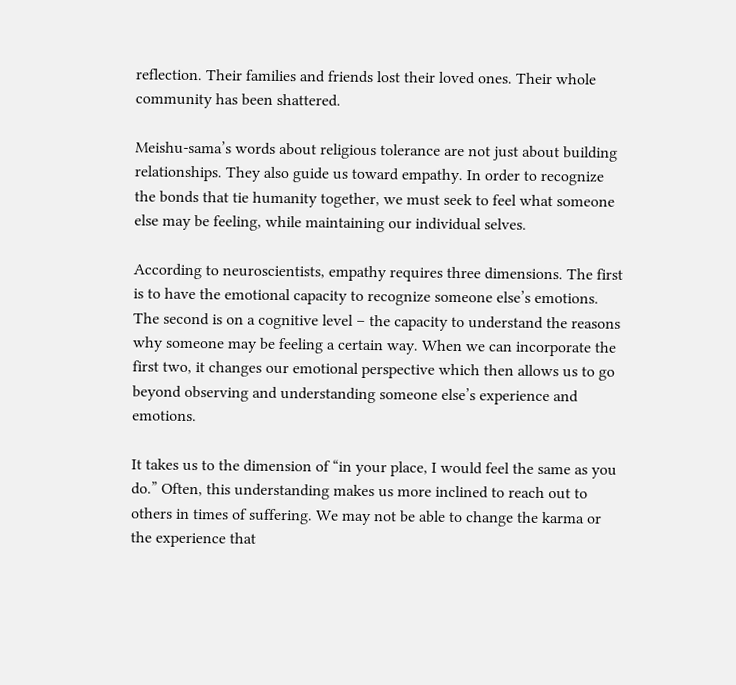reflection. Their families and friends lost their loved ones. Their whole community has been shattered.

Meishu-sama’s words about religious tolerance are not just about building relationships. They also guide us toward empathy. In order to recognize the bonds that tie humanity together, we must seek to feel what someone else may be feeling, while maintaining our individual selves.

According to neuroscientists, empathy requires three dimensions. The first is to have the emotional capacity to recognize someone else’s emotions. The second is on a cognitive level – the capacity to understand the reasons why someone may be feeling a certain way. When we can incorporate the first two, it changes our emotional perspective which then allows us to go beyond observing and understanding someone else’s experience and emotions.

It takes us to the dimension of “in your place, I would feel the same as you do.” Often, this understanding makes us more inclined to reach out to others in times of suffering. We may not be able to change the karma or the experience that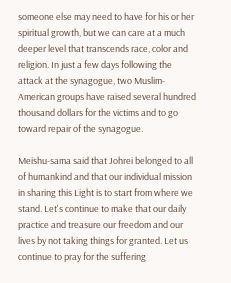someone else may need to have for his or her spiritual growth, but we can care at a much deeper level that transcends race, color and religion. In just a few days following the attack at the synagogue, two Muslim-American groups have raised several hundred thousand dollars for the victims and to go toward repair of the synagogue.

Meishu-sama said that Johrei belonged to all of humankind and that our individual mission in sharing this Light is to start from where we stand. Let's continue to make that our daily practice and treasure our freedom and our lives by not taking things for granted. Let us continue to pray for the suffering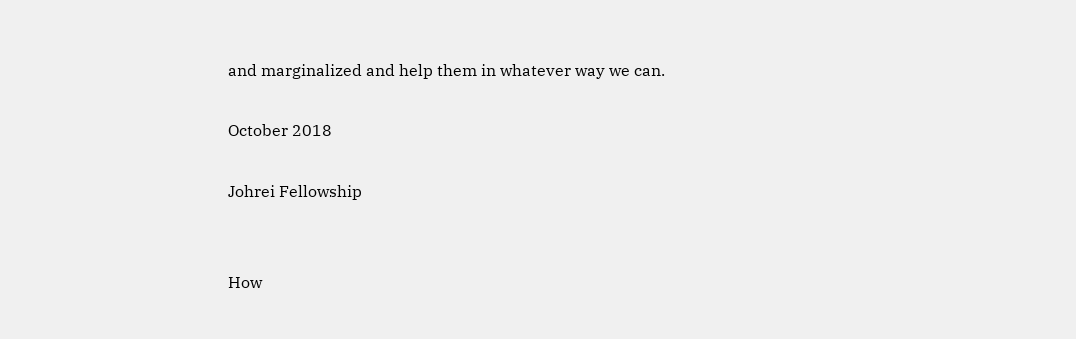and marginalized and help them in whatever way we can.

October 2018

Johrei Fellowship


How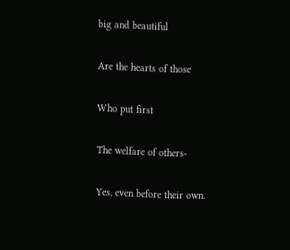big and beautiful

Are the hearts of those

Who put first

The welfare of others-

Yes, even before their own.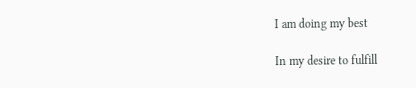I am doing my best

In my desire to fulfill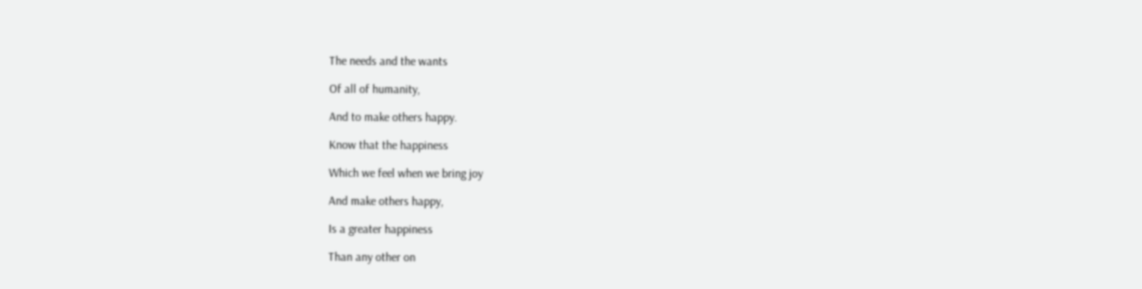The needs and the wants

Of all of humanity,

And to make others happy.

Know that the happiness

Which we feel when we bring joy

And make others happy,

Is a greater happiness

Than any other on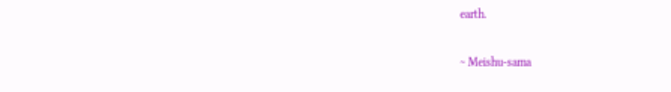earth.

~ Meishu-sama